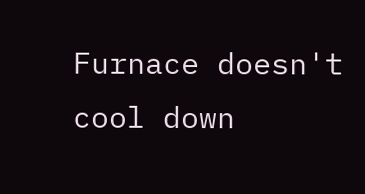Furnace doesn't cool down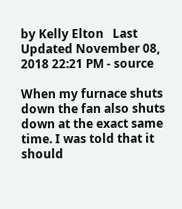by Kelly Elton   Last Updated November 08, 2018 22:21 PM - source

When my furnace shuts down the fan also shuts down at the exact same time. I was told that it should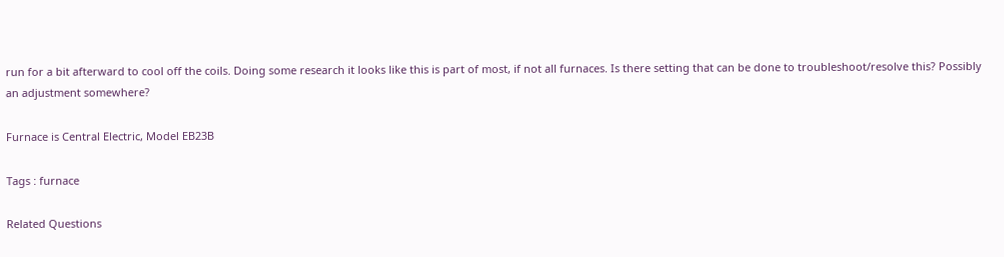run for a bit afterward to cool off the coils. Doing some research it looks like this is part of most, if not all furnaces. Is there setting that can be done to troubleshoot/resolve this? Possibly an adjustment somewhere?

Furnace is Central Electric, Model EB23B

Tags : furnace

Related Questions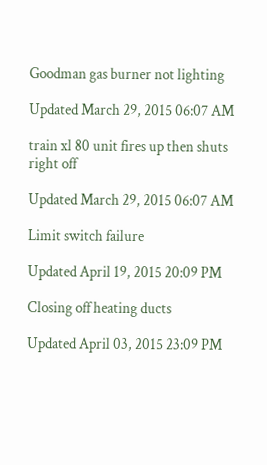Goodman gas burner not lighting

Updated March 29, 2015 06:07 AM

train xl 80 unit fires up then shuts right off

Updated March 29, 2015 06:07 AM

Limit switch failure

Updated April 19, 2015 20:09 PM

Closing off heating ducts

Updated April 03, 2015 23:09 PM